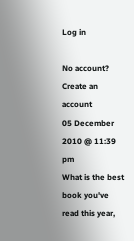Log in

No account? Create an account
05 December 2010 @ 11:39 pm
What is the best book you've read this year,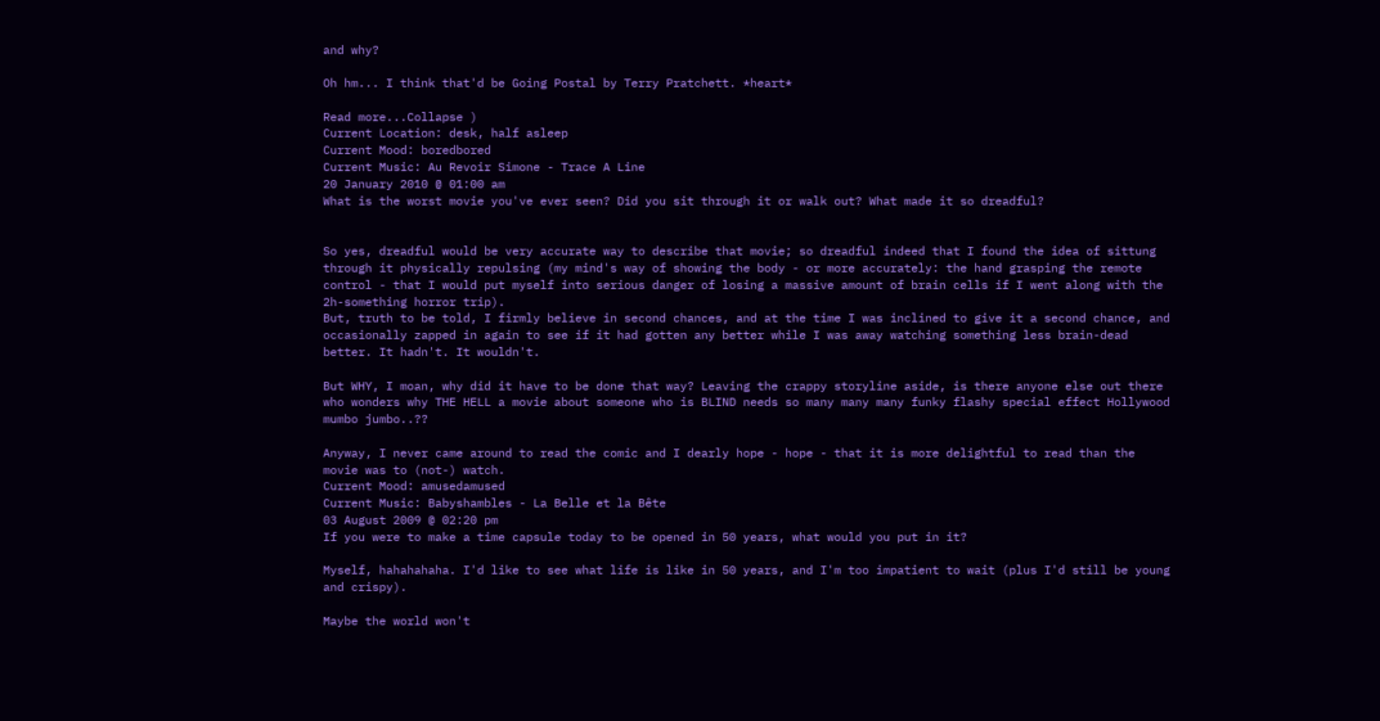and why?

Oh hm... I think that'd be Going Postal by Terry Pratchett. *heart*

Read more...Collapse )
Current Location: desk, half asleep
Current Mood: boredbored
Current Music: Au Revoir Simone - Trace A Line
20 January 2010 @ 01:00 am
What is the worst movie you've ever seen? Did you sit through it or walk out? What made it so dreadful?


So yes, dreadful would be very accurate way to describe that movie; so dreadful indeed that I found the idea of sittung through it physically repulsing (my mind's way of showing the body - or more accurately: the hand grasping the remote control - that I would put myself into serious danger of losing a massive amount of brain cells if I went along with the 2h-something horror trip).
But, truth to be told, I firmly believe in second chances, and at the time I was inclined to give it a second chance, and occasionally zapped in again to see if it had gotten any better while I was away watching something less brain-dead better. It hadn't. It wouldn't.

But WHY, I moan, why did it have to be done that way? Leaving the crappy storyline aside, is there anyone else out there who wonders why THE HELL a movie about someone who is BLIND needs so many many many funky flashy special effect Hollywood mumbo jumbo..??

Anyway, I never came around to read the comic and I dearly hope - hope - that it is more delightful to read than the movie was to (not-) watch.
Current Mood: amusedamused
Current Music: Babyshambles - La Belle et la Bête
03 August 2009 @ 02:20 pm
If you were to make a time capsule today to be opened in 50 years, what would you put in it?

Myself, hahahahaha. I'd like to see what life is like in 50 years, and I'm too impatient to wait (plus I'd still be young and crispy).

Maybe the world won't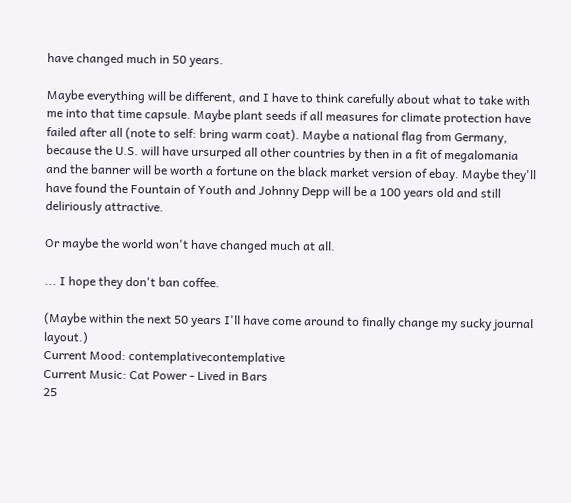have changed much in 50 years.

Maybe everything will be different, and I have to think carefully about what to take with me into that time capsule. Maybe plant seeds if all measures for climate protection have failed after all (note to self: bring warm coat). Maybe a national flag from Germany, because the U.S. will have ursurped all other countries by then in a fit of megalomania and the banner will be worth a fortune on the black market version of ebay. Maybe they'll have found the Fountain of Youth and Johnny Depp will be a 100 years old and still deliriously attractive.

Or maybe the world won't have changed much at all.

... I hope they don't ban coffee.

(Maybe within the next 50 years I'll have come around to finally change my sucky journal layout.)
Current Mood: contemplativecontemplative
Current Music: Cat Power - Lived in Bars
25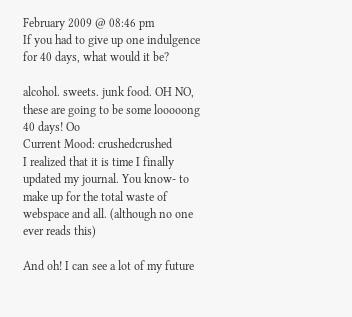February 2009 @ 08:46 pm
If you had to give up one indulgence for 40 days, what would it be?

alcohol. sweets. junk food. OH NO, these are going to be some looooong 40 days! Oo
Current Mood: crushedcrushed
I realized that it is time I finally updated my journal. You know- to make up for the total waste of webspace and all. (although no one ever reads this)

And oh! I can see a lot of my future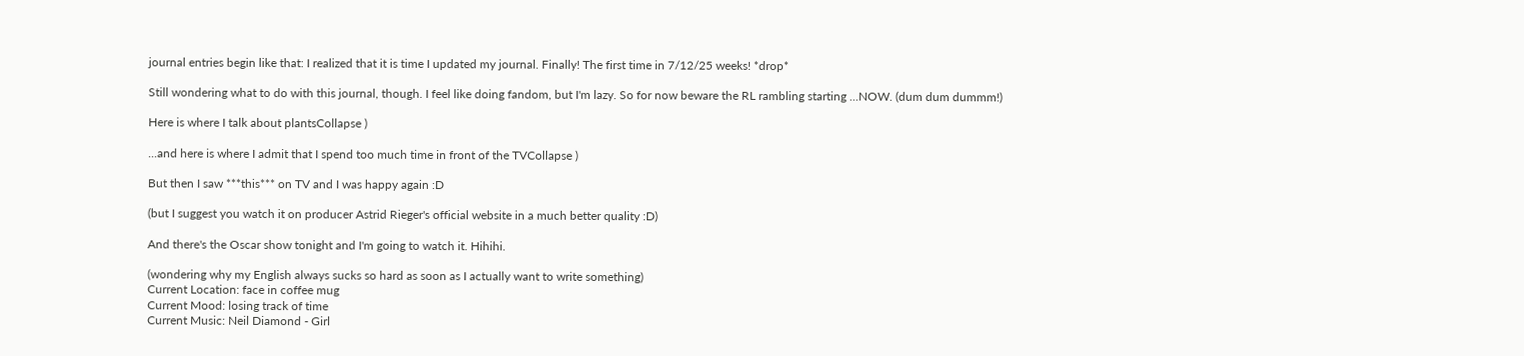journal entries begin like that: I realized that it is time I updated my journal. Finally! The first time in 7/12/25 weeks! *drop*

Still wondering what to do with this journal, though. I feel like doing fandom, but I'm lazy. So for now beware the RL rambling starting ...NOW. (dum dum dummm!)

Here is where I talk about plantsCollapse )

...and here is where I admit that I spend too much time in front of the TVCollapse )

But then I saw ***this*** on TV and I was happy again :D

(but I suggest you watch it on producer Astrid Rieger's official website in a much better quality :D)

And there's the Oscar show tonight and I'm going to watch it. Hihihi.

(wondering why my English always sucks so hard as soon as I actually want to write something)
Current Location: face in coffee mug
Current Mood: losing track of time
Current Music: Neil Diamond - Girl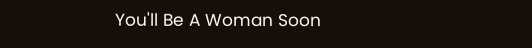You'll Be A Woman Soon